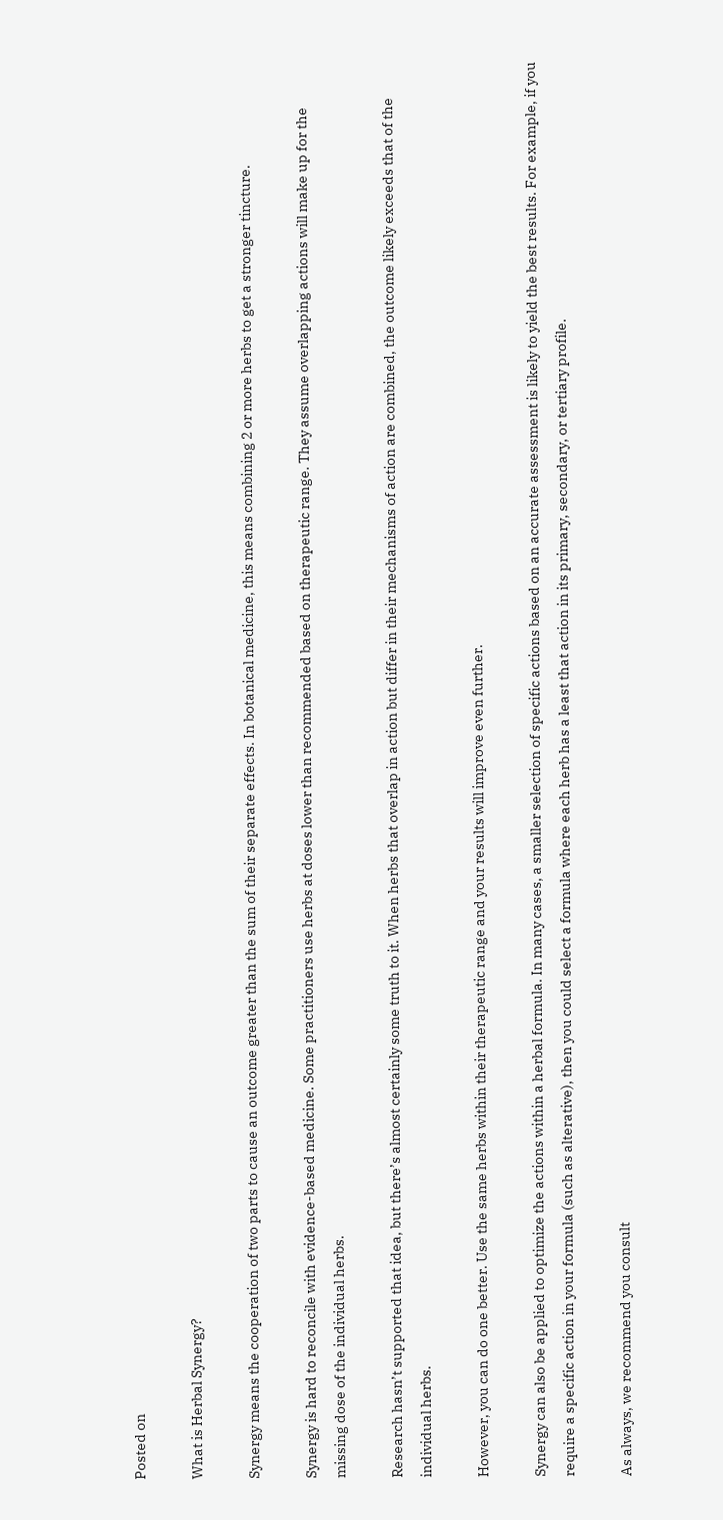Posted on

What is Herbal Synergy?

Synergy means the cooperation of two parts to cause an outcome greater than the sum of their separate effects. In botanical medicine, this means combining 2 or more herbs to get a stronger tincture.

Synergy is hard to reconcile with evidence-based medicine. Some practitioners use herbs at doses lower than recommended based on therapeutic range. They assume overlapping actions will make up for the missing dose of the individual herbs.

Research hasn’t supported that idea, but there’s almost certainly some truth to it. When herbs that overlap in action but differ in their mechanisms of action are combined, the outcome likely exceeds that of the individual herbs.

However, you can do one better. Use the same herbs within their therapeutic range and your results will improve even further.

Synergy can also be applied to optimize the actions within a herbal formula. In many cases, a smaller selection of specific actions based on an accurate assessment is likely to yield the best results. For example, if you require a specific action in your formula (such as alterative), then you could select a formula where each herb has a least that action in its primary, secondary, or tertiary profile.

As always, we recommend you consult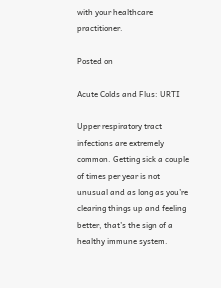with your healthcare practitioner.

Posted on

Acute Colds and Flus: URTI

Upper respiratory tract infections are extremely common. Getting sick a couple of times per year is not unusual and as long as you’re clearing things up and feeling better, that’s the sign of a healthy immune system.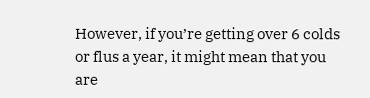However, if you’re getting over 6 colds or flus a year, it might mean that you are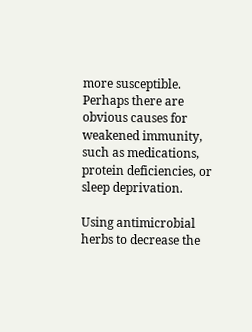more susceptible. Perhaps there are obvious causes for weakened immunity, such as medications, protein deficiencies, or sleep deprivation.

Using antimicrobial herbs to decrease the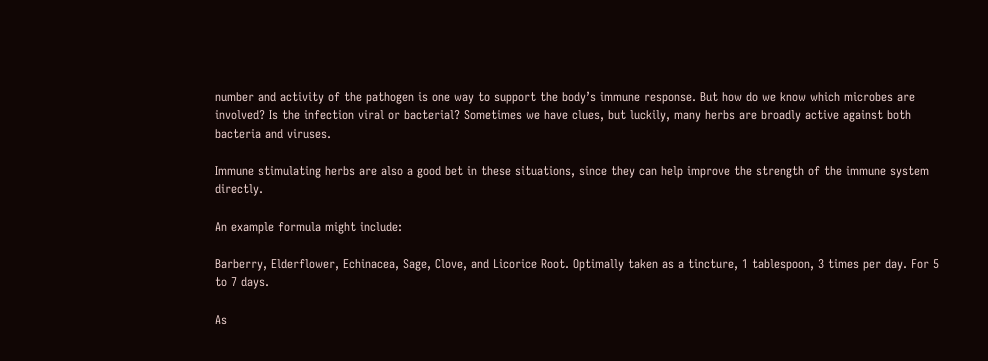number and activity of the pathogen is one way to support the body’s immune response. But how do we know which microbes are involved? Is the infection viral or bacterial? Sometimes we have clues, but luckily, many herbs are broadly active against both bacteria and viruses.

Immune stimulating herbs are also a good bet in these situations, since they can help improve the strength of the immune system directly.

An example formula might include:

Barberry, Elderflower, Echinacea, Sage, Clove, and Licorice Root. Optimally taken as a tincture, 1 tablespoon, 3 times per day. For 5 to 7 days.

As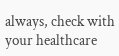always, check with your healthcare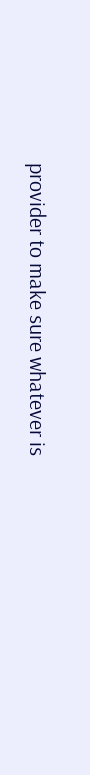provider to make sure whatever is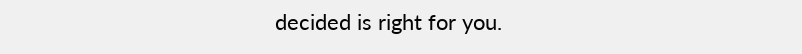decided is right for you.